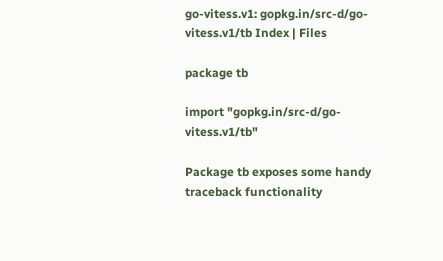go-vitess.v1: gopkg.in/src-d/go-vitess.v1/tb Index | Files

package tb

import "gopkg.in/src-d/go-vitess.v1/tb"

Package tb exposes some handy traceback functionality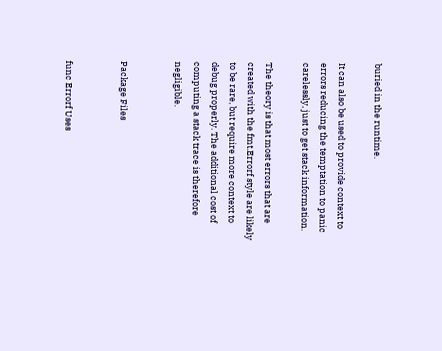buried in the runtime.

It can also be used to provide context to errors reducing the temptation to panic carelessly, just to get stack information.

The theory is that most errors that are created with the fmt.Errorf style are likely to be rare, but require more context to debug properly. The additional cost of computing a stack trace is therefore negligible.


Package Files


func Errorf Uses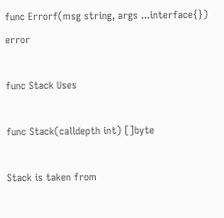func Errorf(msg string, args ...interface{}) error

func Stack Uses

func Stack(calldepth int) []byte

Stack is taken from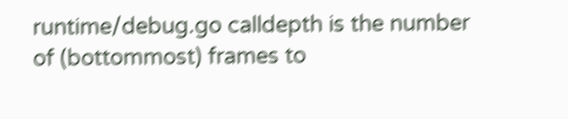runtime/debug.go calldepth is the number of (bottommost) frames to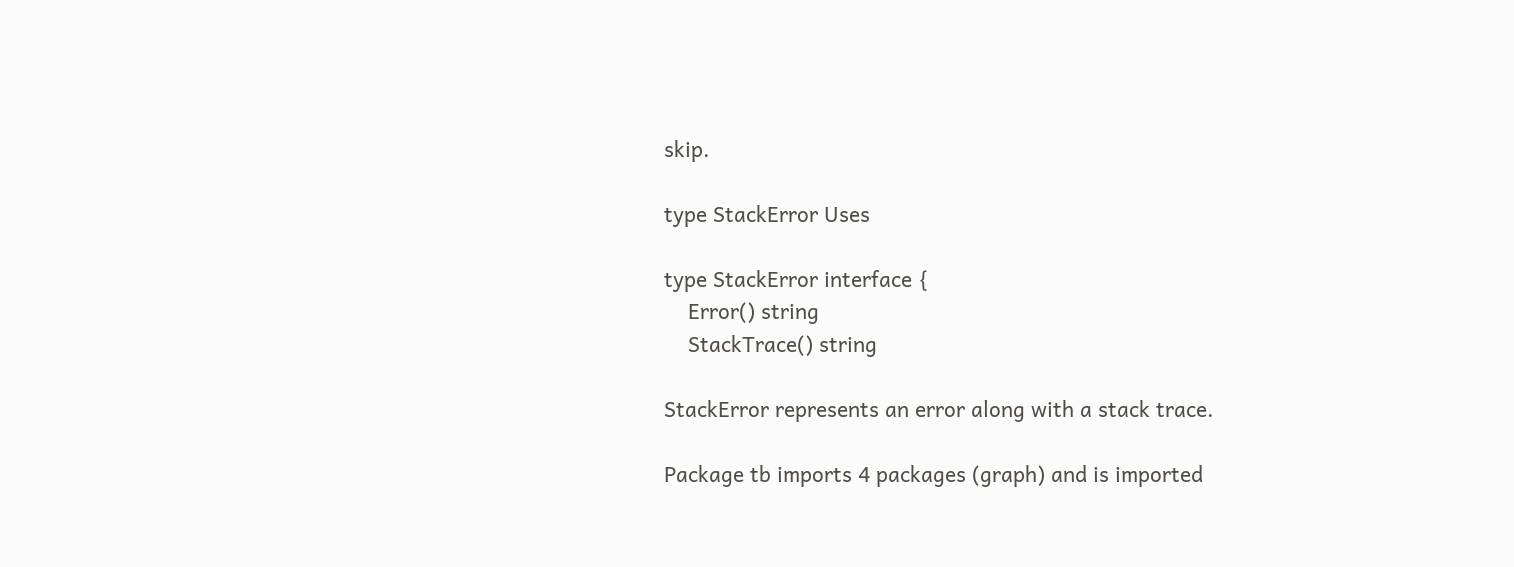skip.

type StackError Uses

type StackError interface {
    Error() string
    StackTrace() string

StackError represents an error along with a stack trace.

Package tb imports 4 packages (graph) and is imported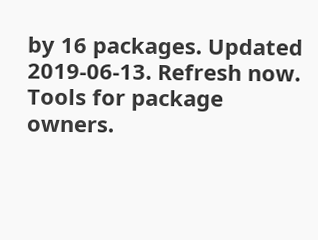by 16 packages. Updated 2019-06-13. Refresh now. Tools for package owners.